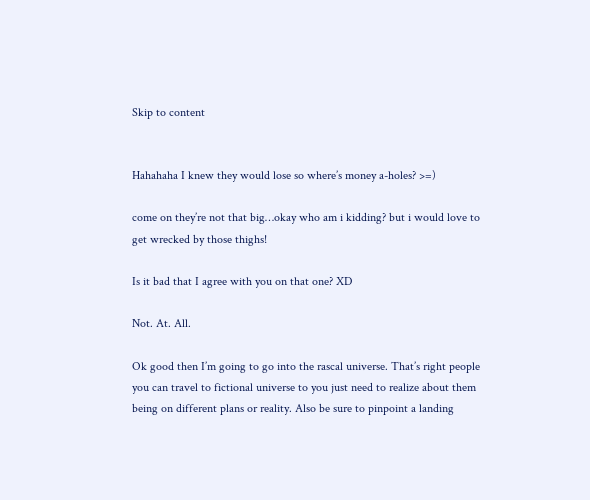Skip to content


Hahahaha I knew they would lose so where’s money a-holes? >=)

come on they’re not that big…okay who am i kidding? but i would love to get wrecked by those thighs!

Is it bad that I agree with you on that one? XD

Not. At. All.

Ok good then I’m going to go into the rascal universe. That’s right people you can travel to fictional universe to you just need to realize about them being on different plans or reality. Also be sure to pinpoint a landing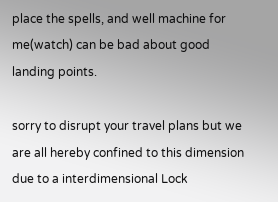place the spells, and well machine for me(watch) can be bad about good landing points.

sorry to disrupt your travel plans but we are all hereby confined to this dimension due to a interdimensional Lock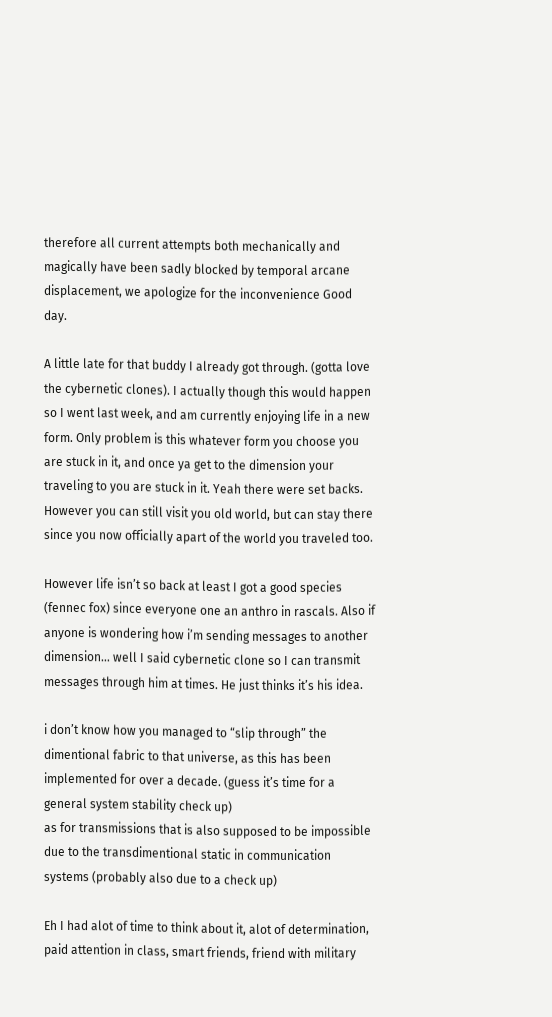therefore all current attempts both mechanically and magically have been sadly blocked by temporal arcane displacement, we apologize for the inconvenience Good day.

A little late for that buddy I already got through. (gotta love the cybernetic clones). I actually though this would happen so I went last week, and am currently enjoying life in a new form. Only problem is this whatever form you choose you are stuck in it, and once ya get to the dimension your traveling to you are stuck in it. Yeah there were set backs. However you can still visit you old world, but can stay there since you now officially apart of the world you traveled too.

However life isn’t so back at least I got a good species (fennec fox) since everyone one an anthro in rascals. Also if anyone is wondering how i’m sending messages to another dimension… well I said cybernetic clone so I can transmit messages through him at times. He just thinks it’s his idea.

i don’t know how you managed to “slip through” the dimentional fabric to that universe, as this has been implemented for over a decade. (guess it’s time for a general system stability check up)
as for transmissions that is also supposed to be impossible due to the transdimentional static in communication systems (probably also due to a check up)

Eh I had alot of time to think about it, alot of determination, paid attention in class, smart friends, friend with military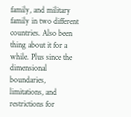family, and military family in two different countries. Also been thing about it for a while. Plus since the dimensional boundaries, limitations, and restrictions for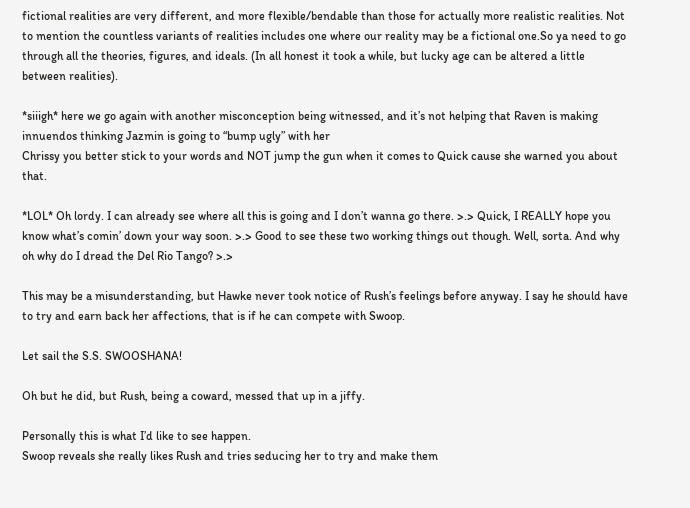fictional realities are very different, and more flexible/bendable than those for actually more realistic realities. Not to mention the countless variants of realities includes one where our reality may be a fictional one.So ya need to go through all the theories, figures, and ideals. (In all honest it took a while, but lucky age can be altered a little between realities).

*siiigh* here we go again with another misconception being witnessed, and it’s not helping that Raven is making innuendos thinking Jazmin is going to “bump ugly” with her
Chrissy you better stick to your words and NOT jump the gun when it comes to Quick cause she warned you about that.

*LOL* Oh lordy. I can already see where all this is going and I don’t wanna go there. >.> Quick, I REALLY hope you know what’s comin’ down your way soon. >.> Good to see these two working things out though. Well, sorta. And why oh why do I dread the Del Rio Tango? >.>

This may be a misunderstanding, but Hawke never took notice of Rush’s feelings before anyway. I say he should have to try and earn back her affections, that is if he can compete with Swoop.

Let sail the S.S. SWOOSHANA!

Oh but he did, but Rush, being a coward, messed that up in a jiffy.

Personally this is what I’d like to see happen.
Swoop reveals she really likes Rush and tries seducing her to try and make them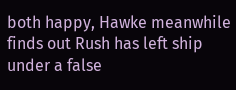both happy, Hawke meanwhile finds out Rush has left ship under a false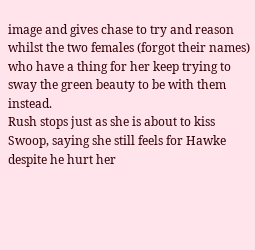image and gives chase to try and reason whilst the two females (forgot their names) who have a thing for her keep trying to sway the green beauty to be with them instead.
Rush stops just as she is about to kiss Swoop, saying she still feels for Hawke despite he hurt her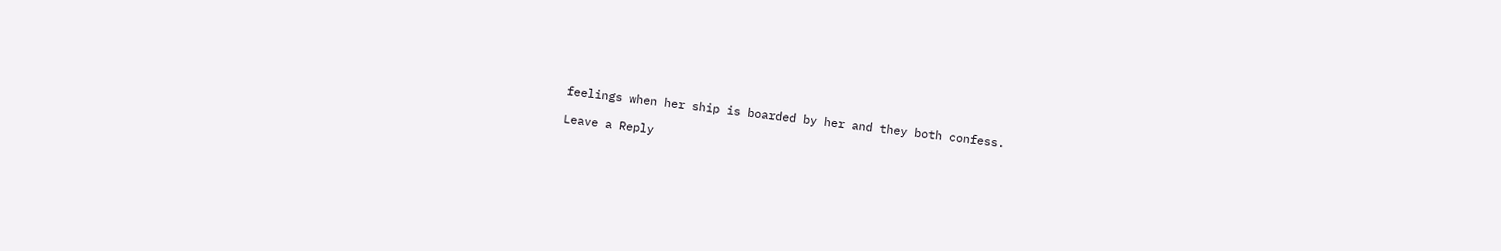feelings when her ship is boarded by her and they both confess.

Leave a Reply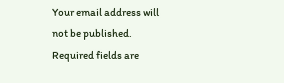Your email address will not be published. Required fields are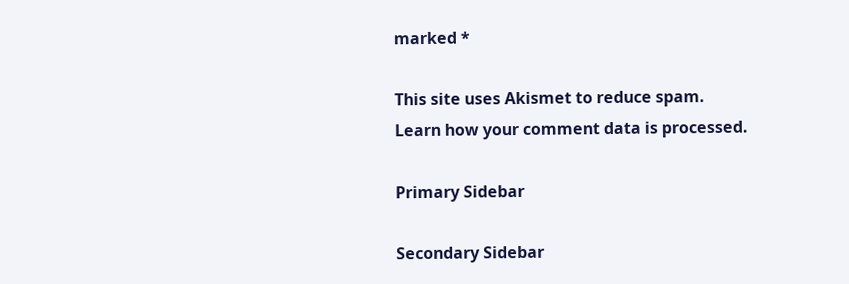marked *

This site uses Akismet to reduce spam. Learn how your comment data is processed.

Primary Sidebar

Secondary Sidebar